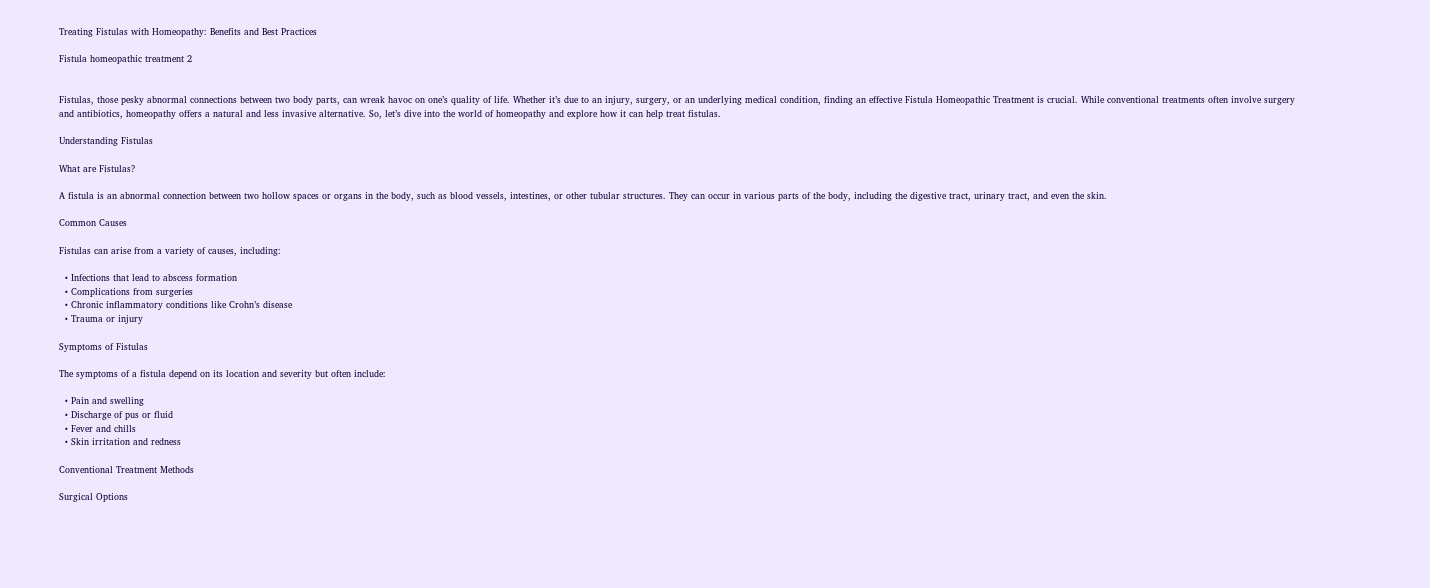Treating Fistulas with Homeopathy: Benefits and Best Practices

Fistula homeopathic treatment 2


Fistulas, those pesky abnormal connections between two body parts, can wreak havoc on one’s quality of life. Whether it’s due to an injury, surgery, or an underlying medical condition, finding an effective Fistula Homeopathic Treatment is crucial. While conventional treatments often involve surgery and antibiotics, homeopathy offers a natural and less invasive alternative. So, let’s dive into the world of homeopathy and explore how it can help treat fistulas.

Understanding Fistulas

What are Fistulas?

A fistula is an abnormal connection between two hollow spaces or organs in the body, such as blood vessels, intestines, or other tubular structures. They can occur in various parts of the body, including the digestive tract, urinary tract, and even the skin.

Common Causes

Fistulas can arise from a variety of causes, including:

  • Infections that lead to abscess formation
  • Complications from surgeries
  • Chronic inflammatory conditions like Crohn’s disease
  • Trauma or injury

Symptoms of Fistulas

The symptoms of a fistula depend on its location and severity but often include:

  • Pain and swelling
  • Discharge of pus or fluid
  • Fever and chills
  • Skin irritation and redness

Conventional Treatment Methods

Surgical Options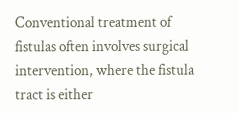Conventional treatment of fistulas often involves surgical intervention, where the fistula tract is either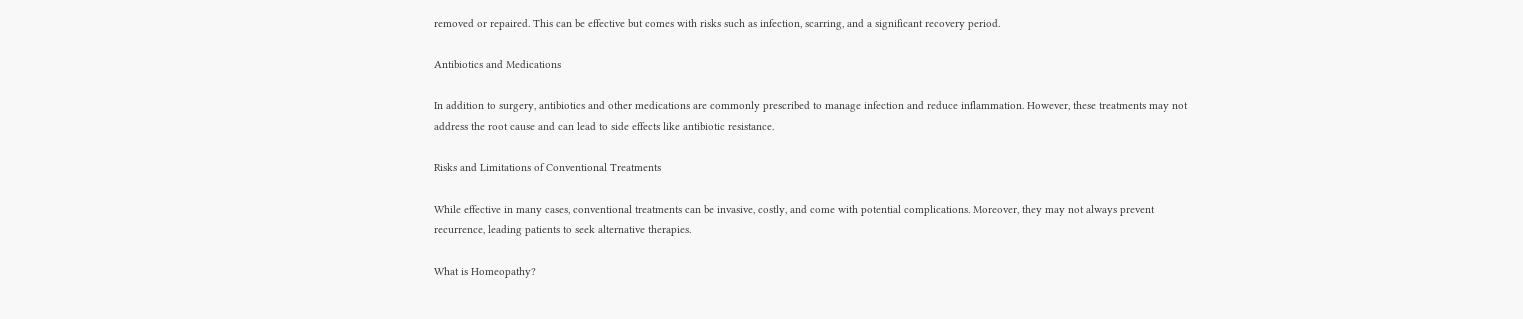removed or repaired. This can be effective but comes with risks such as infection, scarring, and a significant recovery period.

Antibiotics and Medications

In addition to surgery, antibiotics and other medications are commonly prescribed to manage infection and reduce inflammation. However, these treatments may not address the root cause and can lead to side effects like antibiotic resistance.

Risks and Limitations of Conventional Treatments

While effective in many cases, conventional treatments can be invasive, costly, and come with potential complications. Moreover, they may not always prevent recurrence, leading patients to seek alternative therapies.

What is Homeopathy?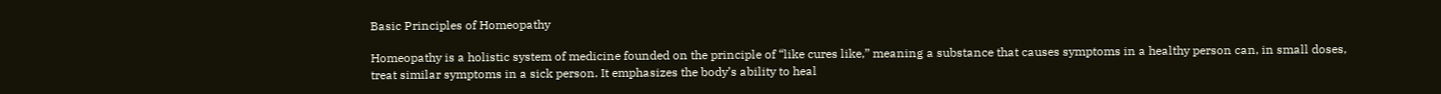Basic Principles of Homeopathy

Homeopathy is a holistic system of medicine founded on the principle of “like cures like,” meaning a substance that causes symptoms in a healthy person can, in small doses, treat similar symptoms in a sick person. It emphasizes the body’s ability to heal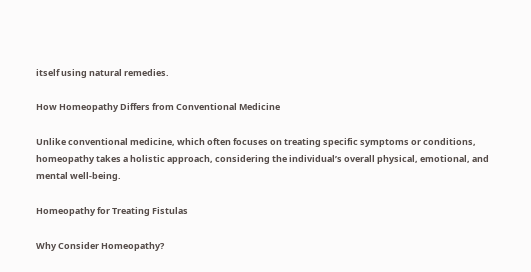itself using natural remedies.

How Homeopathy Differs from Conventional Medicine

Unlike conventional medicine, which often focuses on treating specific symptoms or conditions, homeopathy takes a holistic approach, considering the individual’s overall physical, emotional, and mental well-being.

Homeopathy for Treating Fistulas

Why Consider Homeopathy?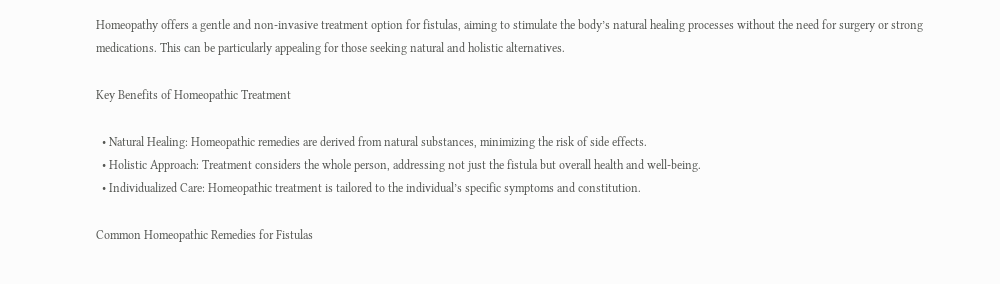Homeopathy offers a gentle and non-invasive treatment option for fistulas, aiming to stimulate the body’s natural healing processes without the need for surgery or strong medications. This can be particularly appealing for those seeking natural and holistic alternatives.

Key Benefits of Homeopathic Treatment

  • Natural Healing: Homeopathic remedies are derived from natural substances, minimizing the risk of side effects.
  • Holistic Approach: Treatment considers the whole person, addressing not just the fistula but overall health and well-being.
  • Individualized Care: Homeopathic treatment is tailored to the individual’s specific symptoms and constitution.

Common Homeopathic Remedies for Fistulas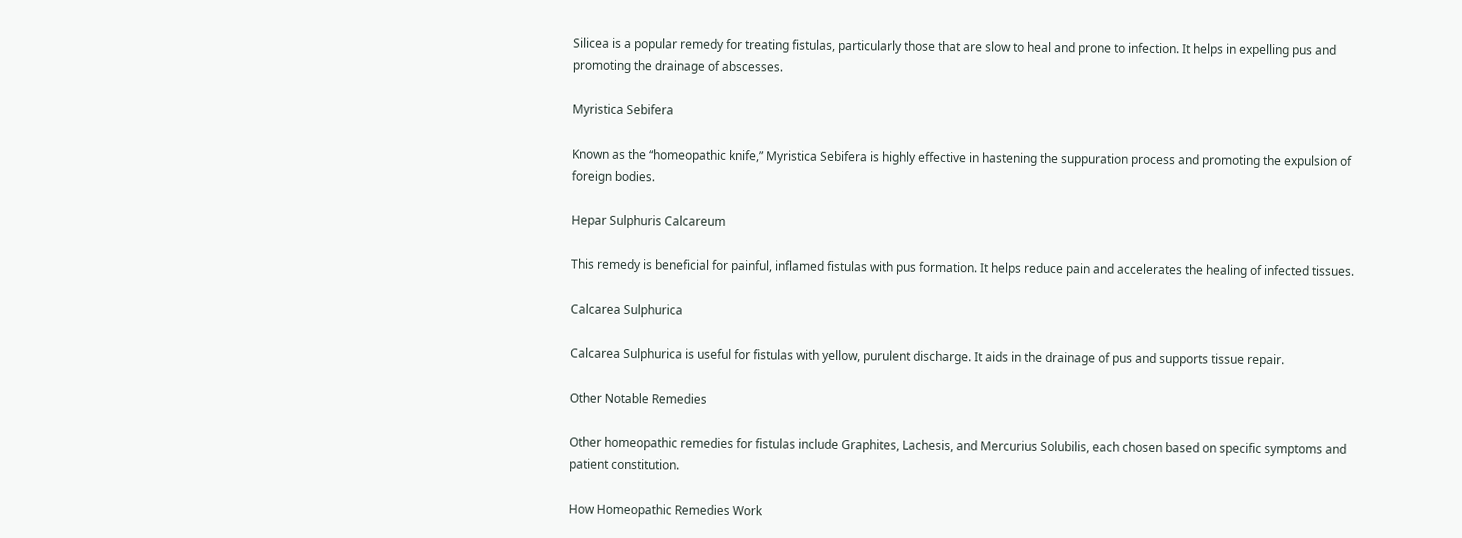Silicea is a popular remedy for treating fistulas, particularly those that are slow to heal and prone to infection. It helps in expelling pus and promoting the drainage of abscesses.

Myristica Sebifera

Known as the “homeopathic knife,” Myristica Sebifera is highly effective in hastening the suppuration process and promoting the expulsion of foreign bodies.

Hepar Sulphuris Calcareum

This remedy is beneficial for painful, inflamed fistulas with pus formation. It helps reduce pain and accelerates the healing of infected tissues.

Calcarea Sulphurica

Calcarea Sulphurica is useful for fistulas with yellow, purulent discharge. It aids in the drainage of pus and supports tissue repair.

Other Notable Remedies

Other homeopathic remedies for fistulas include Graphites, Lachesis, and Mercurius Solubilis, each chosen based on specific symptoms and patient constitution.

How Homeopathic Remedies Work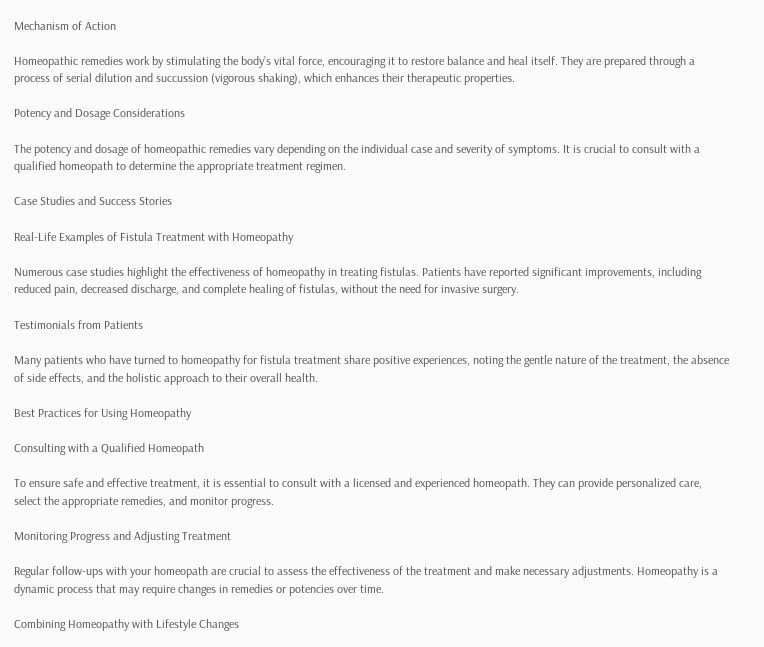Mechanism of Action

Homeopathic remedies work by stimulating the body’s vital force, encouraging it to restore balance and heal itself. They are prepared through a process of serial dilution and succussion (vigorous shaking), which enhances their therapeutic properties.

Potency and Dosage Considerations

The potency and dosage of homeopathic remedies vary depending on the individual case and severity of symptoms. It is crucial to consult with a qualified homeopath to determine the appropriate treatment regimen.

Case Studies and Success Stories

Real-Life Examples of Fistula Treatment with Homeopathy

Numerous case studies highlight the effectiveness of homeopathy in treating fistulas. Patients have reported significant improvements, including reduced pain, decreased discharge, and complete healing of fistulas, without the need for invasive surgery.

Testimonials from Patients

Many patients who have turned to homeopathy for fistula treatment share positive experiences, noting the gentle nature of the treatment, the absence of side effects, and the holistic approach to their overall health.

Best Practices for Using Homeopathy

Consulting with a Qualified Homeopath

To ensure safe and effective treatment, it is essential to consult with a licensed and experienced homeopath. They can provide personalized care, select the appropriate remedies, and monitor progress.

Monitoring Progress and Adjusting Treatment

Regular follow-ups with your homeopath are crucial to assess the effectiveness of the treatment and make necessary adjustments. Homeopathy is a dynamic process that may require changes in remedies or potencies over time.

Combining Homeopathy with Lifestyle Changes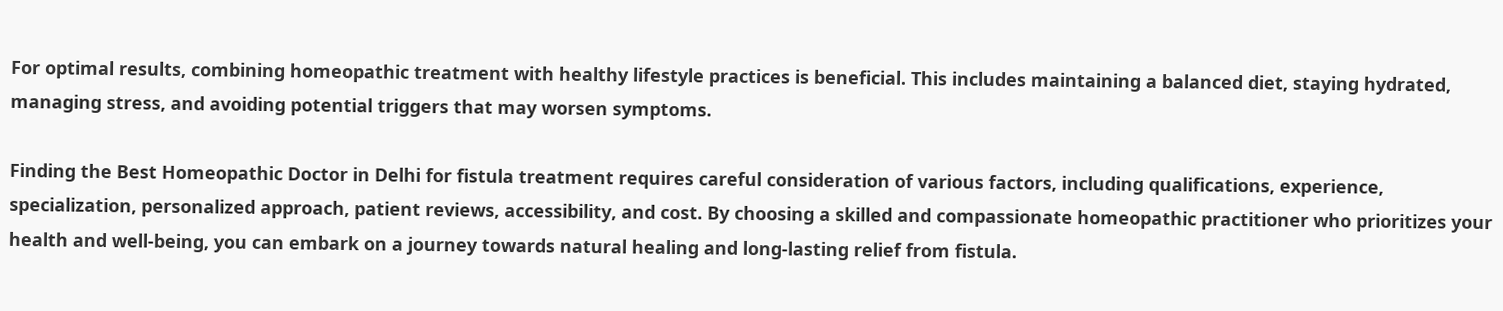For optimal results, combining homeopathic treatment with healthy lifestyle practices is beneficial. This includes maintaining a balanced diet, staying hydrated, managing stress, and avoiding potential triggers that may worsen symptoms.

Finding the Best Homeopathic Doctor in Delhi for fistula treatment requires careful consideration of various factors, including qualifications, experience, specialization, personalized approach, patient reviews, accessibility, and cost. By choosing a skilled and compassionate homeopathic practitioner who prioritizes your health and well-being, you can embark on a journey towards natural healing and long-lasting relief from fistula.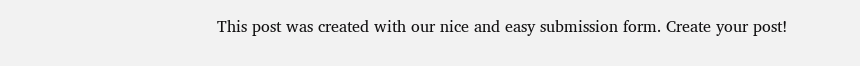This post was created with our nice and easy submission form. Create your post!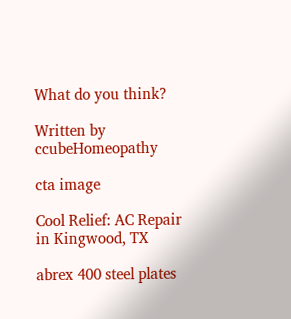What do you think?

Written by ccubeHomeopathy

cta image

Cool Relief: AC Repair in Kingwood, TX

abrex 400 steel plates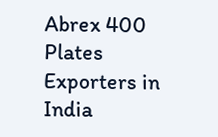Abrex 400 Plates Exporters in India